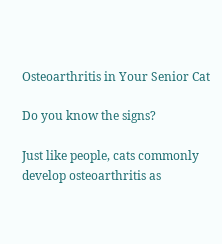Osteoarthritis in Your Senior Cat

Do you know the signs?

Just like people, cats commonly develop osteoarthritis as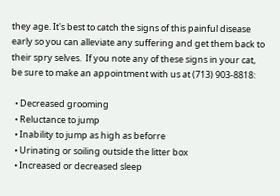they age. It's best to catch the signs of this painful disease early so you can alleviate any suffering and get them back to their spry selves.  If you note any of these signs in your cat, be sure to make an appointment with us at (713) 903-8818:

  • Decreased grooming
  • Reluctance to jump
  • Inability to jump as high as beforre
  • Urinating or soiling outside the litter box
  • Increased or decreased sleep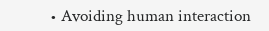• Avoiding human interaction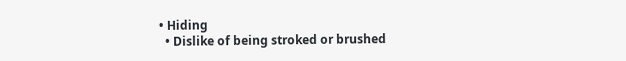• Hiding
  • Dislike of being stroked or brushed